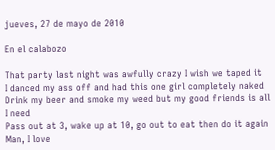jueves, 27 de mayo de 2010

En el calabozo

That party last night was awfully crazy I wish we taped it
I danced my ass off and had this one girl completely naked
Drink my beer and smoke my weed but my good friends is all I need
Pass out at 3, wake up at 10, go out to eat then do it again
Man, I love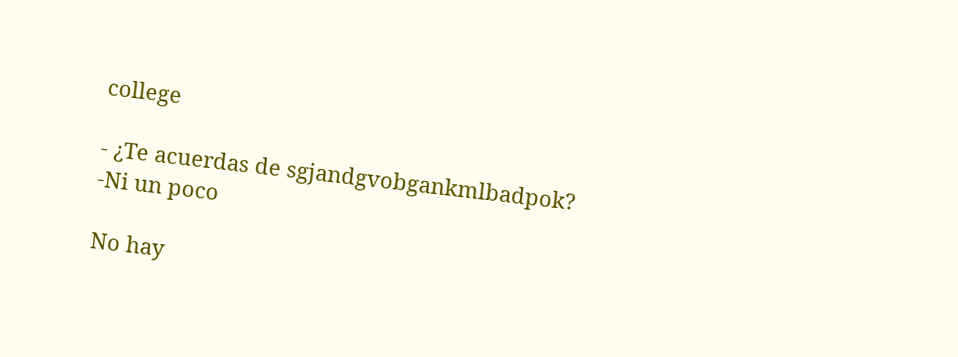college

- ¿Te acuerdas de sgjandgvobgankmlbadpok?
-Ni un poco

No hay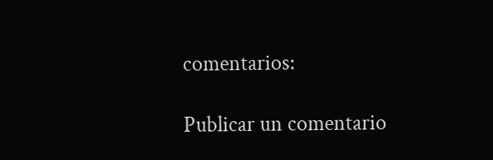comentarios:

Publicar un comentario